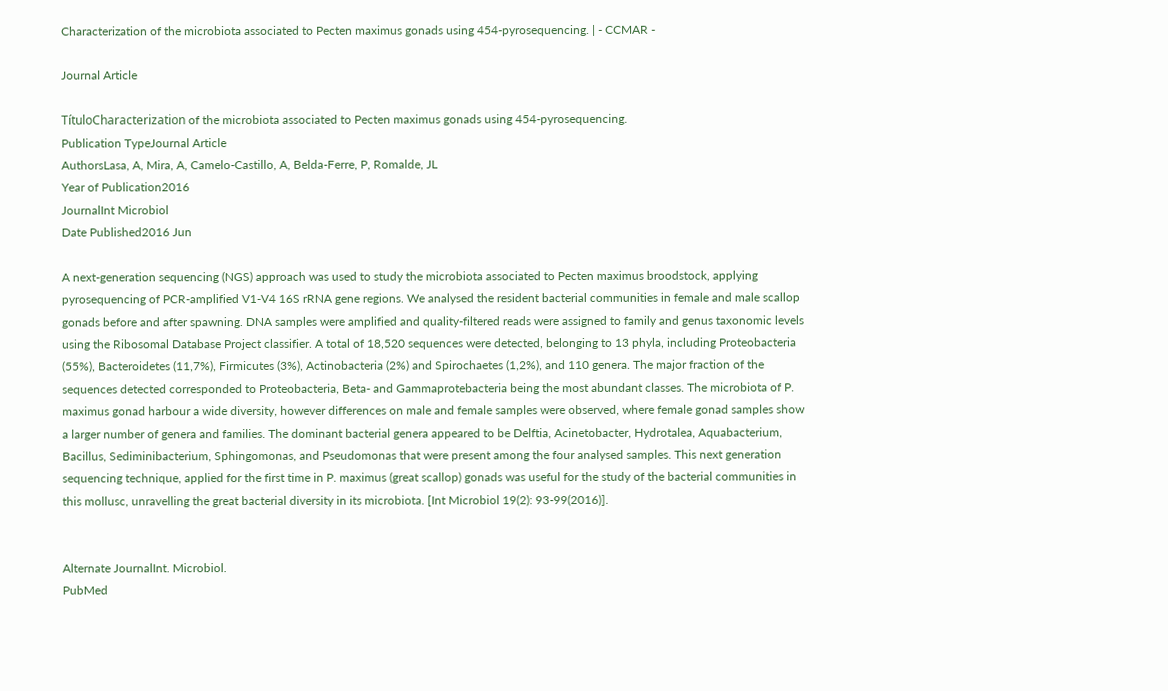Characterization of the microbiota associated to Pecten maximus gonads using 454-pyrosequencing. | - CCMAR -

Journal Article

TítuloCharacterization of the microbiota associated to Pecten maximus gonads using 454-pyrosequencing.
Publication TypeJournal Article
AuthorsLasa, A, Mira, A, Camelo-Castillo, A, Belda-Ferre, P, Romalde, JL
Year of Publication2016
JournalInt Microbiol
Date Published2016 Jun

A next-generation sequencing (NGS) approach was used to study the microbiota associated to Pecten maximus broodstock, applying pyrosequencing of PCR-amplified V1-V4 16S rRNA gene regions. We analysed the resident bacterial communities in female and male scallop gonads before and after spawning. DNA samples were amplified and quality-filtered reads were assigned to family and genus taxonomic levels using the Ribosomal Database Project classifier. A total of 18,520 sequences were detected, belonging to 13 phyla, including Proteobacteria (55%), Bacteroidetes (11,7%), Firmicutes (3%), Actinobacteria (2%) and Spirochaetes (1,2%), and 110 genera. The major fraction of the sequences detected corresponded to Proteobacteria, Beta- and Gammaprotebacteria being the most abundant classes. The microbiota of P. maximus gonad harbour a wide diversity, however differences on male and female samples were observed, where female gonad samples show a larger number of genera and families. The dominant bacterial genera appeared to be Delftia, Acinetobacter, Hydrotalea, Aquabacterium, Bacillus, Sediminibacterium, Sphingomonas, and Pseudomonas that were present among the four analysed samples. This next generation sequencing technique, applied for the first time in P. maximus (great scallop) gonads was useful for the study of the bacterial communities in this mollusc, unravelling the great bacterial diversity in its microbiota. [Int Microbiol 19(2): 93-99(2016)].


Alternate JournalInt. Microbiol.
PubMed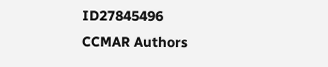ID27845496
CCMAR Authors